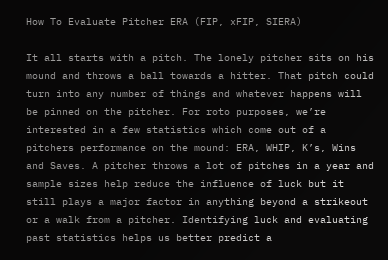How To Evaluate Pitcher ERA (FIP, xFIP, SIERA)

It all starts with a pitch. The lonely pitcher sits on his mound and throws a ball towards a hitter. That pitch could turn into any number of things and whatever happens will be pinned on the pitcher. For roto purposes, we’re interested in a few statistics which come out of a pitchers performance on the mound: ERA, WHIP, K’s, Wins and Saves. A pitcher throws a lot of pitches in a year and sample sizes help reduce the influence of luck but it still plays a major factor in anything beyond a strikeout or a walk from a pitcher. Identifying luck and evaluating past statistics helps us better predict a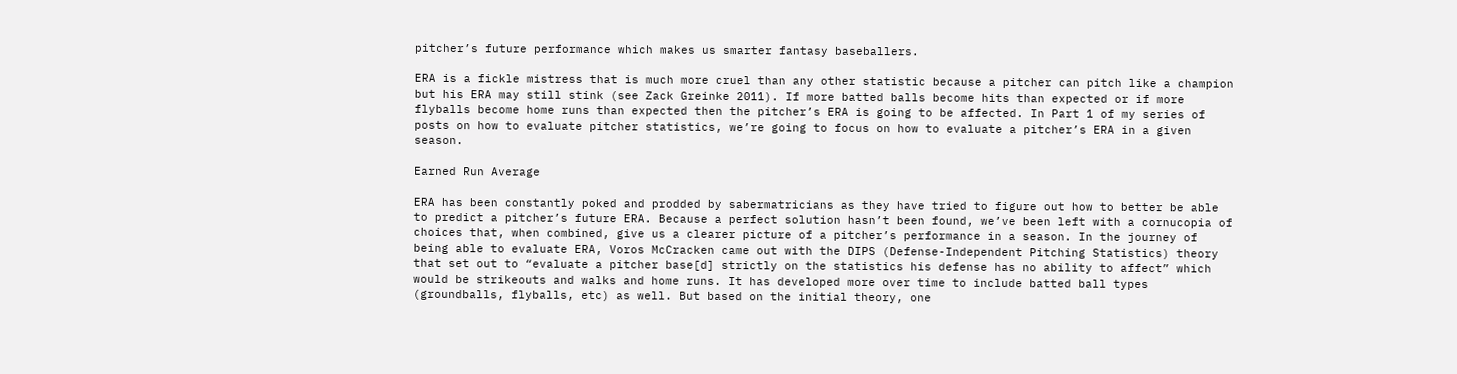pitcher’s future performance which makes us smarter fantasy baseballers.

ERA is a fickle mistress that is much more cruel than any other statistic because a pitcher can pitch like a champion but his ERA may still stink (see Zack Greinke 2011). If more batted balls become hits than expected or if more flyballs become home runs than expected then the pitcher’s ERA is going to be affected. In Part 1 of my series of posts on how to evaluate pitcher statistics, we’re going to focus on how to evaluate a pitcher’s ERA in a given season.

Earned Run Average

ERA has been constantly poked and prodded by sabermatricians as they have tried to figure out how to better be able to predict a pitcher’s future ERA. Because a perfect solution hasn’t been found, we’ve been left with a cornucopia of choices that, when combined, give us a clearer picture of a pitcher’s performance in a season. In the journey of being able to evaluate ERA, Voros McCracken came out with the DIPS (Defense-Independent Pitching Statistics) theory that set out to “evaluate a pitcher base[d] strictly on the statistics his defense has no ability to affect” which would be strikeouts and walks and home runs. It has developed more over time to include batted ball types (groundballs, flyballs, etc) as well. But based on the initial theory, one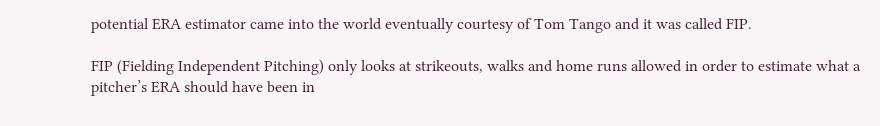potential ERA estimator came into the world eventually courtesy of Tom Tango and it was called FIP.

FIP (Fielding Independent Pitching) only looks at strikeouts, walks and home runs allowed in order to estimate what a pitcher’s ERA should have been in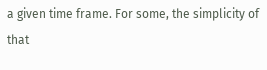a given time frame. For some, the simplicity of that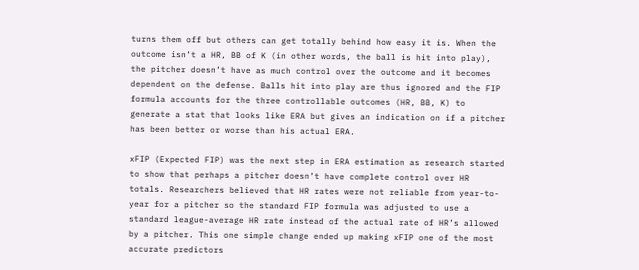turns them off but others can get totally behind how easy it is. When the outcome isn’t a HR, BB of K (in other words, the ball is hit into play), the pitcher doesn’t have as much control over the outcome and it becomes dependent on the defense. Balls hit into play are thus ignored and the FIP formula accounts for the three controllable outcomes (HR, BB, K) to generate a stat that looks like ERA but gives an indication on if a pitcher has been better or worse than his actual ERA.

xFIP (Expected FIP) was the next step in ERA estimation as research started to show that perhaps a pitcher doesn’t have complete control over HR totals. Researchers believed that HR rates were not reliable from year-to-year for a pitcher so the standard FIP formula was adjusted to use a standard league-average HR rate instead of the actual rate of HR’s allowed by a pitcher. This one simple change ended up making xFIP one of the most accurate predictors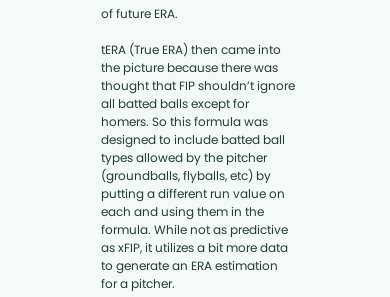of future ERA.

tERA (True ERA) then came into the picture because there was thought that FIP shouldn’t ignore all batted balls except for homers. So this formula was designed to include batted ball types allowed by the pitcher (groundballs, flyballs, etc) by putting a different run value on each and using them in the formula. While not as predictive as xFIP, it utilizes a bit more data to generate an ERA estimation for a pitcher.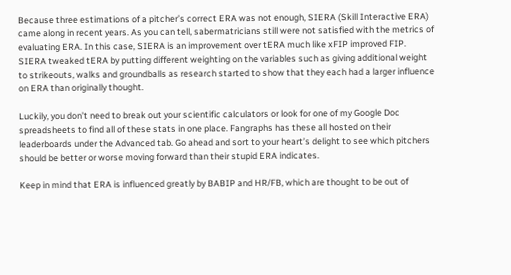Because three estimations of a pitcher’s correct ERA was not enough, SIERA (Skill Interactive ERA) came along in recent years. As you can tell, sabermatricians still were not satisfied with the metrics of evaluating ERA. In this case, SIERA is an improvement over tERA much like xFIP improved FIP. SIERA tweaked tERA by putting different weighting on the variables such as giving additional weight to strikeouts, walks and groundballs as research started to show that they each had a larger influence on ERA than originally thought.

Luckily, you don’t need to break out your scientific calculators or look for one of my Google Doc spreadsheets to find all of these stats in one place. Fangraphs has these all hosted on their leaderboards under the Advanced tab. Go ahead and sort to your heart’s delight to see which pitchers should be better or worse moving forward than their stupid ERA indicates.

Keep in mind that ERA is influenced greatly by BABIP and HR/FB, which are thought to be out of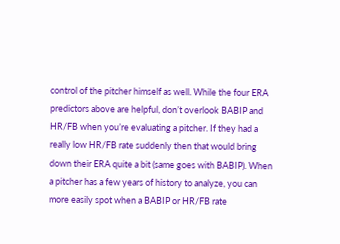control of the pitcher himself as well. While the four ERA predictors above are helpful, don’t overlook BABIP and HR/FB when you’re evaluating a pitcher. If they had a really low HR/FB rate suddenly then that would bring down their ERA quite a bit (same goes with BABIP). When a pitcher has a few years of history to analyze, you can more easily spot when a BABIP or HR/FB rate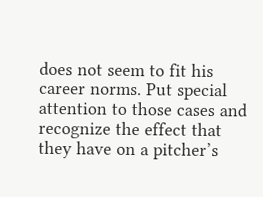does not seem to fit his career norms. Put special attention to those cases and recognize the effect that they have on a pitcher’s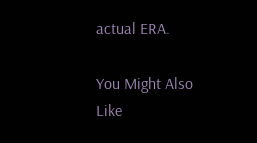actual ERA.

You Might Also Like